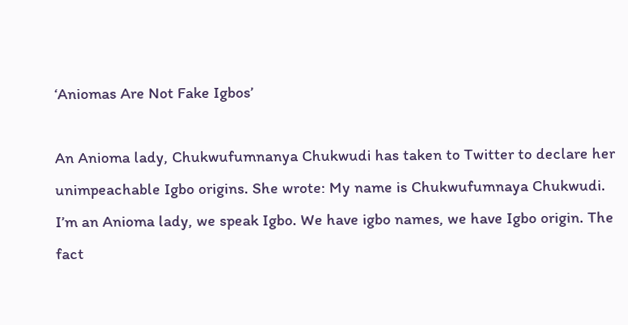‘Aniomas Are Not Fake Igbos’

An Anioma lady, Chukwufumnanya Chukwudi has taken to Twitter to declare her unimpeachable Igbo origins. She wrote: My name is Chukwufumnaya Chukwudi. I’m an Anioma lady, we speak Igbo. We have igbo names, we have Igbo origin. The fact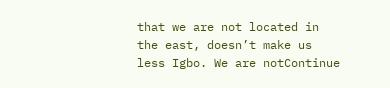that we are not located in the east, doesn’t make us less Igbo. We are notContinue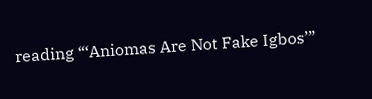reading “‘Aniomas Are Not Fake Igbos’”